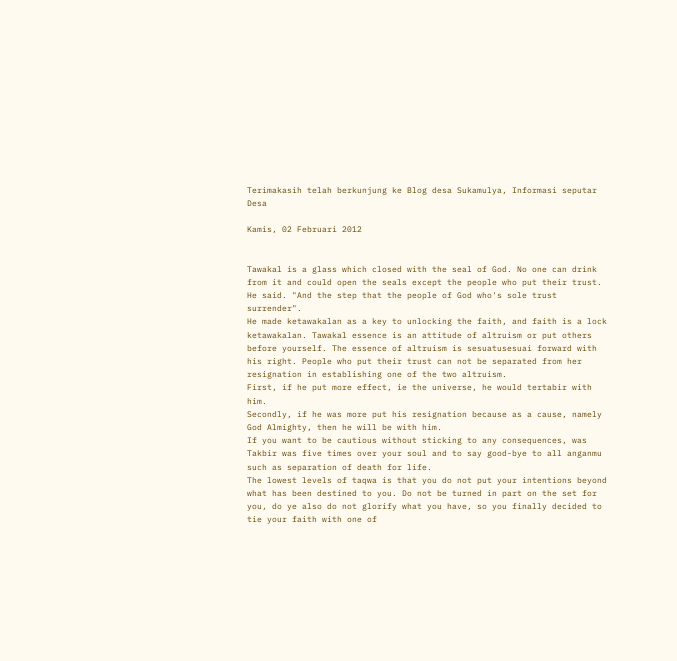Terimakasih telah berkunjung ke Blog desa Sukamulya, Informasi seputar Desa

Kamis, 02 Februari 2012


Tawakal is a glass which closed with the seal of God. No one can drink from it and could open the seals except the people who put their trust. He said. "And the step that the people of God who's sole trust surrender".
He made ketawakalan as a key to unlocking the faith, and faith is a lock ketawakalan. Tawakal essence is an attitude of altruism or put others before yourself. The essence of altruism is sesuatusesuai forward with his right. People who put their trust can not be separated from her resignation in establishing one of the two altruism.
First, if he put more effect, ie the universe, he would tertabir with him.
Secondly, if he was more put his resignation because as a cause, namely God Almighty, then he will be with him.
If you want to be cautious without sticking to any consequences, was Takbir was five times over your soul and to say good-bye to all anganmu such as separation of death for life.
The lowest levels of taqwa is that you do not put your intentions beyond what has been destined to you. Do not be turned in part on the set for you, do ye also do not glorify what you have, so you finally decided to tie your faith with one of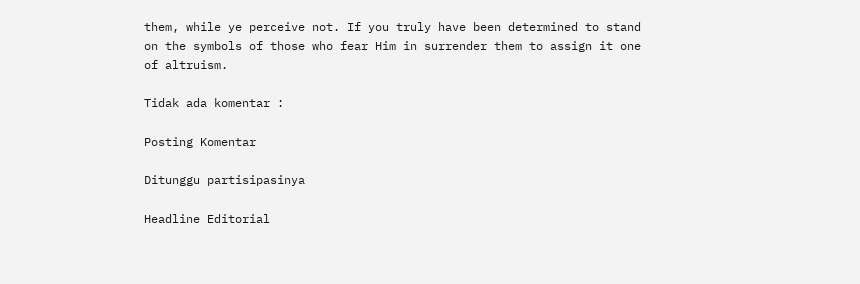them, while ye perceive not. If you truly have been determined to stand on the symbols of those who fear Him in surrender them to assign it one of altruism.

Tidak ada komentar :

Posting Komentar

Ditunggu partisipasinya

Headline Editorial